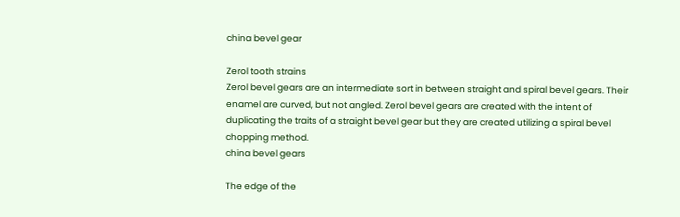china bevel gear

Zerol tooth strains
Zerol bevel gears are an intermediate sort in between straight and spiral bevel gears. Their enamel are curved, but not angled. Zerol bevel gears are created with the intent of duplicating the traits of a straight bevel gear but they are created utilizing a spiral bevel chopping method.
china bevel gears

The edge of the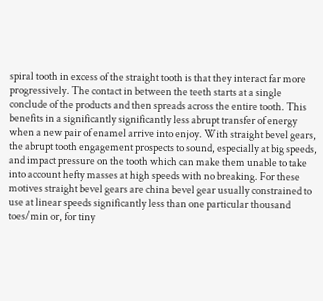spiral tooth in excess of the straight tooth is that they interact far more progressively. The contact in between the teeth starts at a single conclude of the products and then spreads across the entire tooth. This benefits in a significantly significantly less abrupt transfer of energy when a new pair of enamel arrive into enjoy. With straight bevel gears, the abrupt tooth engagement prospects to sound, especially at big speeds, and impact pressure on the tooth which can make them unable to take into account hefty masses at high speeds with no breaking. For these motives straight bevel gears are china bevel gear usually constrained to use at linear speeds significantly less than one particular thousand toes/min or, for tiny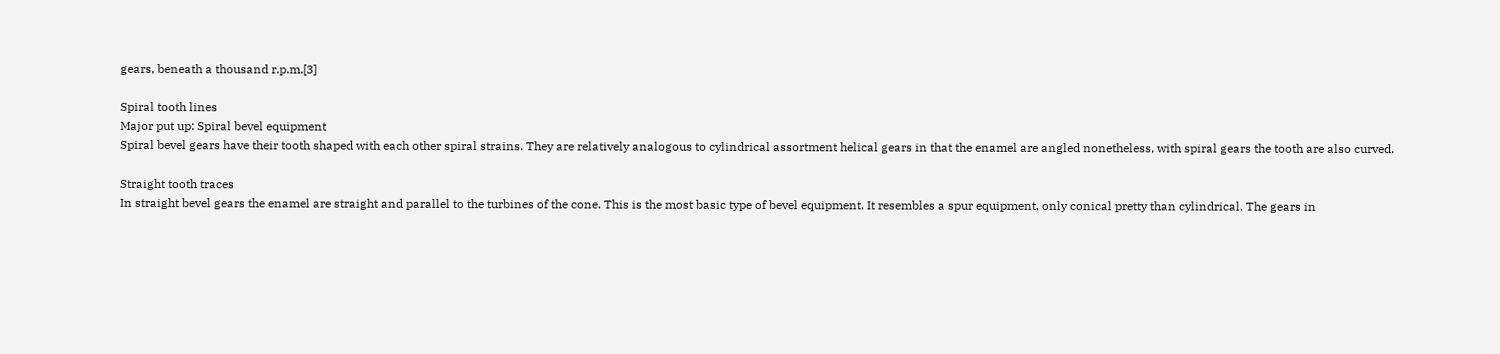gears, beneath a thousand r.p.m.[3]

Spiral tooth lines
Major put up: Spiral bevel equipment
Spiral bevel gears have their tooth shaped with each other spiral strains. They are relatively analogous to cylindrical assortment helical gears in that the enamel are angled nonetheless, with spiral gears the tooth are also curved.

Straight tooth traces
In straight bevel gears the enamel are straight and parallel to the turbines of the cone. This is the most basic type of bevel equipment. It resembles a spur equipment, only conical pretty than cylindrical. The gears in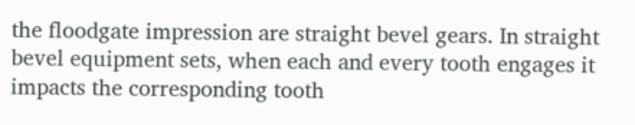the floodgate impression are straight bevel gears. In straight bevel equipment sets, when each and every tooth engages it impacts the corresponding tooth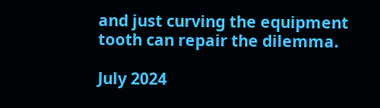and just curving the equipment tooth can repair the dilemma.

July 2024